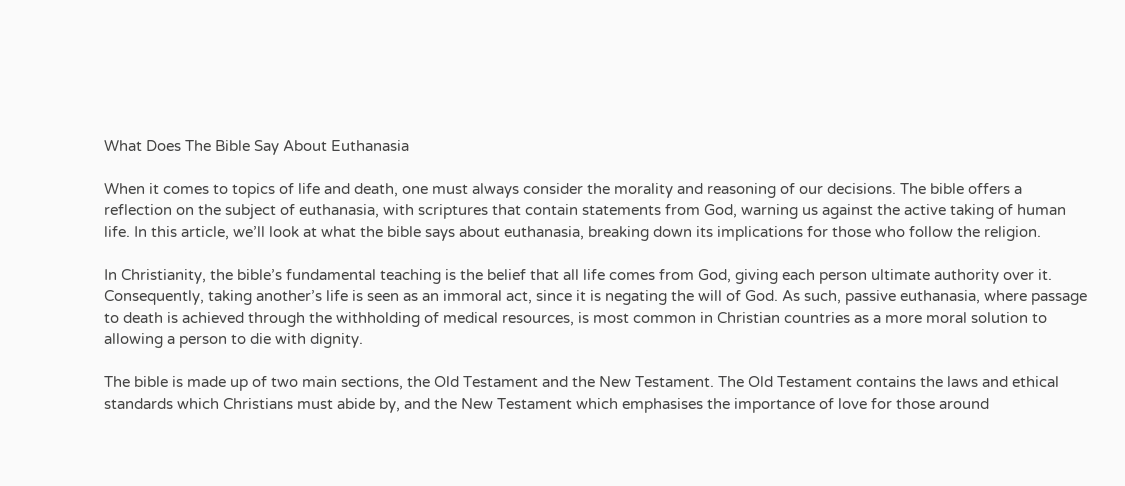What Does The Bible Say About Euthanasia

When it comes to topics of life and death, one must always consider the morality and reasoning of our decisions. The bible offers a reflection on the subject of euthanasia, with scriptures that contain statements from God, warning us against the active taking of human life. In this article, we’ll look at what the bible says about euthanasia, breaking down its implications for those who follow the religion.

In Christianity, the bible’s fundamental teaching is the belief that all life comes from God, giving each person ultimate authority over it. Consequently, taking another’s life is seen as an immoral act, since it is negating the will of God. As such, passive euthanasia, where passage to death is achieved through the withholding of medical resources, is most common in Christian countries as a more moral solution to allowing a person to die with dignity.

The bible is made up of two main sections, the Old Testament and the New Testament. The Old Testament contains the laws and ethical standards which Christians must abide by, and the New Testament which emphasises the importance of love for those around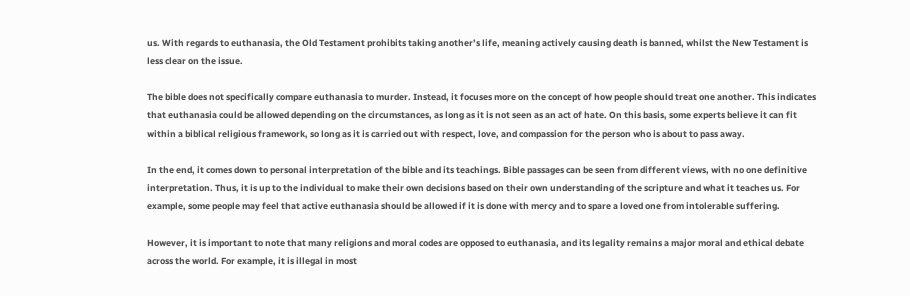us. With regards to euthanasia, the Old Testament prohibits taking another’s life, meaning actively causing death is banned, whilst the New Testament is less clear on the issue.

The bible does not specifically compare euthanasia to murder. Instead, it focuses more on the concept of how people should treat one another. This indicates that euthanasia could be allowed depending on the circumstances, as long as it is not seen as an act of hate. On this basis, some experts believe it can fit within a biblical religious framework, so long as it is carried out with respect, love, and compassion for the person who is about to pass away.

In the end, it comes down to personal interpretation of the bible and its teachings. Bible passages can be seen from different views, with no one definitive interpretation. Thus, it is up to the individual to make their own decisions based on their own understanding of the scripture and what it teaches us. For example, some people may feel that active euthanasia should be allowed if it is done with mercy and to spare a loved one from intolerable suffering.

However, it is important to note that many religions and moral codes are opposed to euthanasia, and its legality remains a major moral and ethical debate across the world. For example, it is illegal in most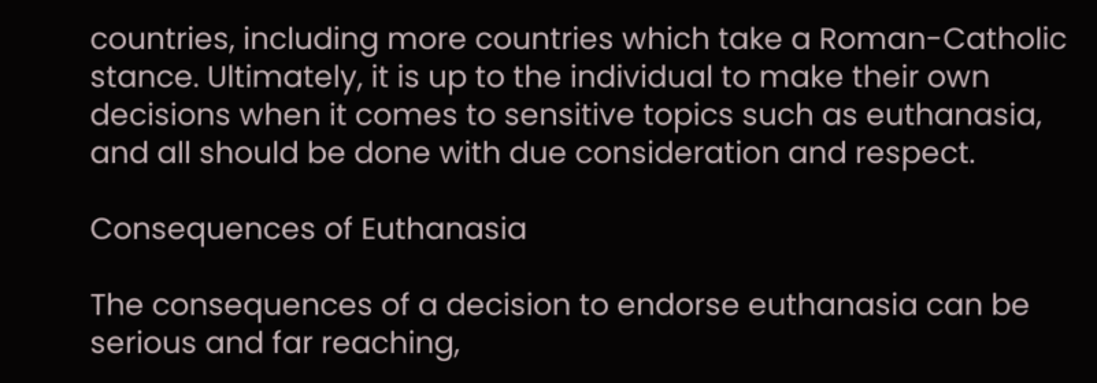countries, including more countries which take a Roman-Catholic stance. Ultimately, it is up to the individual to make their own decisions when it comes to sensitive topics such as euthanasia, and all should be done with due consideration and respect.

Consequences of Euthanasia

The consequences of a decision to endorse euthanasia can be serious and far reaching,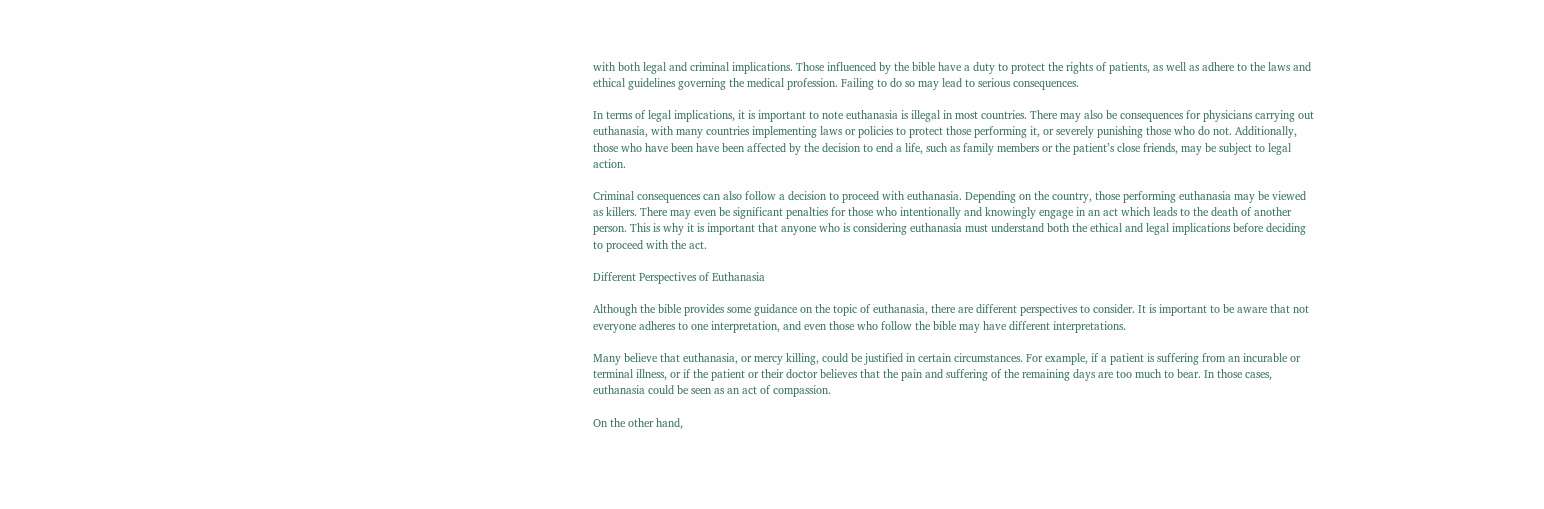with both legal and criminal implications. Those influenced by the bible have a duty to protect the rights of patients, as well as adhere to the laws and ethical guidelines governing the medical profession. Failing to do so may lead to serious consequences.

In terms of legal implications, it is important to note euthanasia is illegal in most countries. There may also be consequences for physicians carrying out euthanasia, with many countries implementing laws or policies to protect those performing it, or severely punishing those who do not. Additionally, those who have been have been affected by the decision to end a life, such as family members or the patient’s close friends, may be subject to legal action.

Criminal consequences can also follow a decision to proceed with euthanasia. Depending on the country, those performing euthanasia may be viewed as killers. There may even be significant penalties for those who intentionally and knowingly engage in an act which leads to the death of another person. This is why it is important that anyone who is considering euthanasia must understand both the ethical and legal implications before deciding to proceed with the act.

Different Perspectives of Euthanasia

Although the bible provides some guidance on the topic of euthanasia, there are different perspectives to consider. It is important to be aware that not everyone adheres to one interpretation, and even those who follow the bible may have different interpretations.

Many believe that euthanasia, or mercy killing, could be justified in certain circumstances. For example, if a patient is suffering from an incurable or terminal illness, or if the patient or their doctor believes that the pain and suffering of the remaining days are too much to bear. In those cases, euthanasia could be seen as an act of compassion.

On the other hand,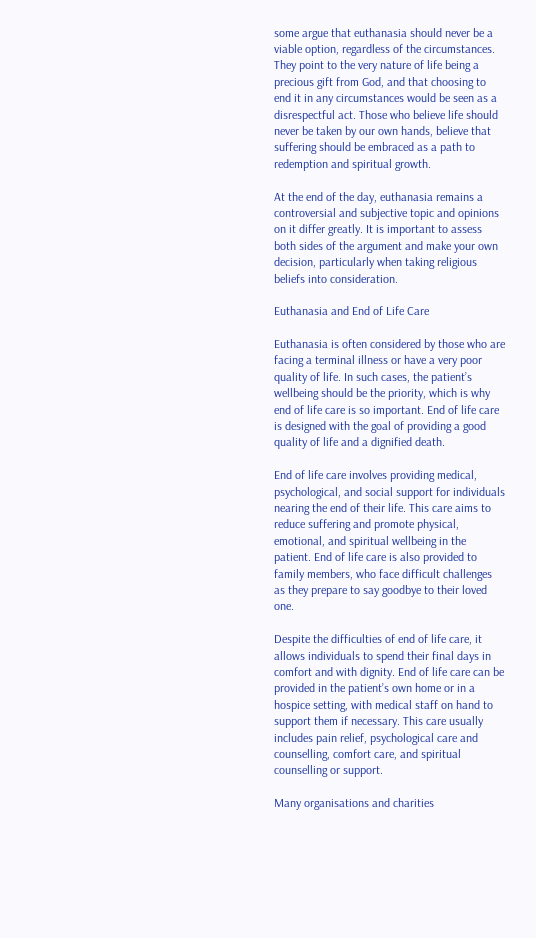some argue that euthanasia should never be a viable option, regardless of the circumstances. They point to the very nature of life being a precious gift from God, and that choosing to end it in any circumstances would be seen as a disrespectful act. Those who believe life should never be taken by our own hands, believe that suffering should be embraced as a path to redemption and spiritual growth.

At the end of the day, euthanasia remains a controversial and subjective topic and opinions on it differ greatly. It is important to assess both sides of the argument and make your own decision, particularly when taking religious beliefs into consideration.

Euthanasia and End of Life Care

Euthanasia is often considered by those who are facing a terminal illness or have a very poor quality of life. In such cases, the patient’s wellbeing should be the priority, which is why end of life care is so important. End of life care is designed with the goal of providing a good quality of life and a dignified death.

End of life care involves providing medical, psychological, and social support for individuals nearing the end of their life. This care aims to reduce suffering and promote physical, emotional, and spiritual wellbeing in the patient. End of life care is also provided to family members, who face difficult challenges as they prepare to say goodbye to their loved one.

Despite the difficulties of end of life care, it allows individuals to spend their final days in comfort and with dignity. End of life care can be provided in the patient’s own home or in a hospice setting, with medical staff on hand to support them if necessary. This care usually includes pain relief, psychological care and counselling, comfort care, and spiritual counselling or support.

Many organisations and charities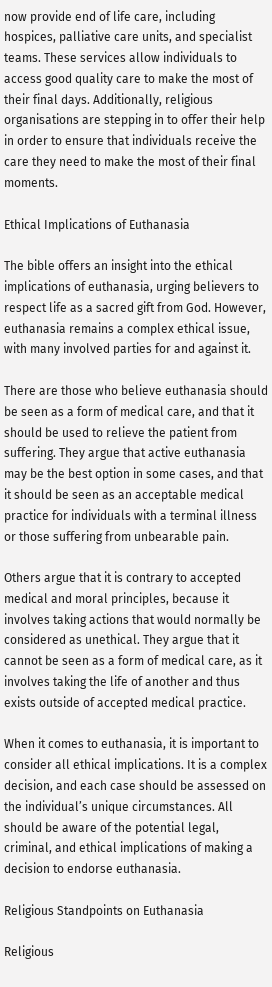now provide end of life care, including hospices, palliative care units, and specialist teams. These services allow individuals to access good quality care to make the most of their final days. Additionally, religious organisations are stepping in to offer their help in order to ensure that individuals receive the care they need to make the most of their final moments.

Ethical Implications of Euthanasia

The bible offers an insight into the ethical implications of euthanasia, urging believers to respect life as a sacred gift from God. However, euthanasia remains a complex ethical issue, with many involved parties for and against it.

There are those who believe euthanasia should be seen as a form of medical care, and that it should be used to relieve the patient from suffering. They argue that active euthanasia may be the best option in some cases, and that it should be seen as an acceptable medical practice for individuals with a terminal illness or those suffering from unbearable pain.

Others argue that it is contrary to accepted medical and moral principles, because it involves taking actions that would normally be considered as unethical. They argue that it cannot be seen as a form of medical care, as it involves taking the life of another and thus exists outside of accepted medical practice.

When it comes to euthanasia, it is important to consider all ethical implications. It is a complex decision, and each case should be assessed on the individual’s unique circumstances. All should be aware of the potential legal, criminal, and ethical implications of making a decision to endorse euthanasia.

Religious Standpoints on Euthanasia

Religious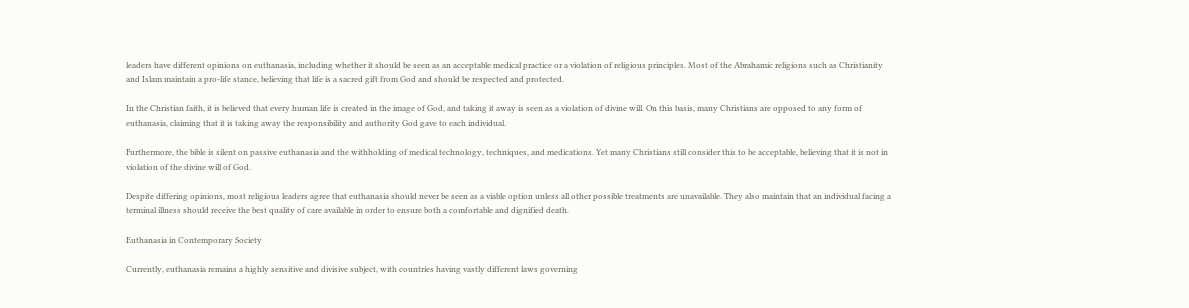leaders have different opinions on euthanasia, including whether it should be seen as an acceptable medical practice or a violation of religious principles. Most of the Abrahamic religions such as Christianity and Islam maintain a pro-life stance, believing that life is a sacred gift from God and should be respected and protected.

In the Christian faith, it is believed that every human life is created in the image of God, and taking it away is seen as a violation of divine will. On this basis, many Christians are opposed to any form of euthanasia, claiming that it is taking away the responsibility and authority God gave to each individual.

Furthermore, the bible is silent on passive euthanasia and the withholding of medical technology, techniques, and medications. Yet many Christians still consider this to be acceptable, believing that it is not in violation of the divine will of God.

Despite differing opinions, most religious leaders agree that euthanasia should never be seen as a viable option unless all other possible treatments are unavailable. They also maintain that an individual facing a terminal illness should receive the best quality of care available in order to ensure both a comfortable and dignified death.

Euthanasia in Contemporary Society

Currently, euthanasia remains a highly sensitive and divisive subject, with countries having vastly different laws governing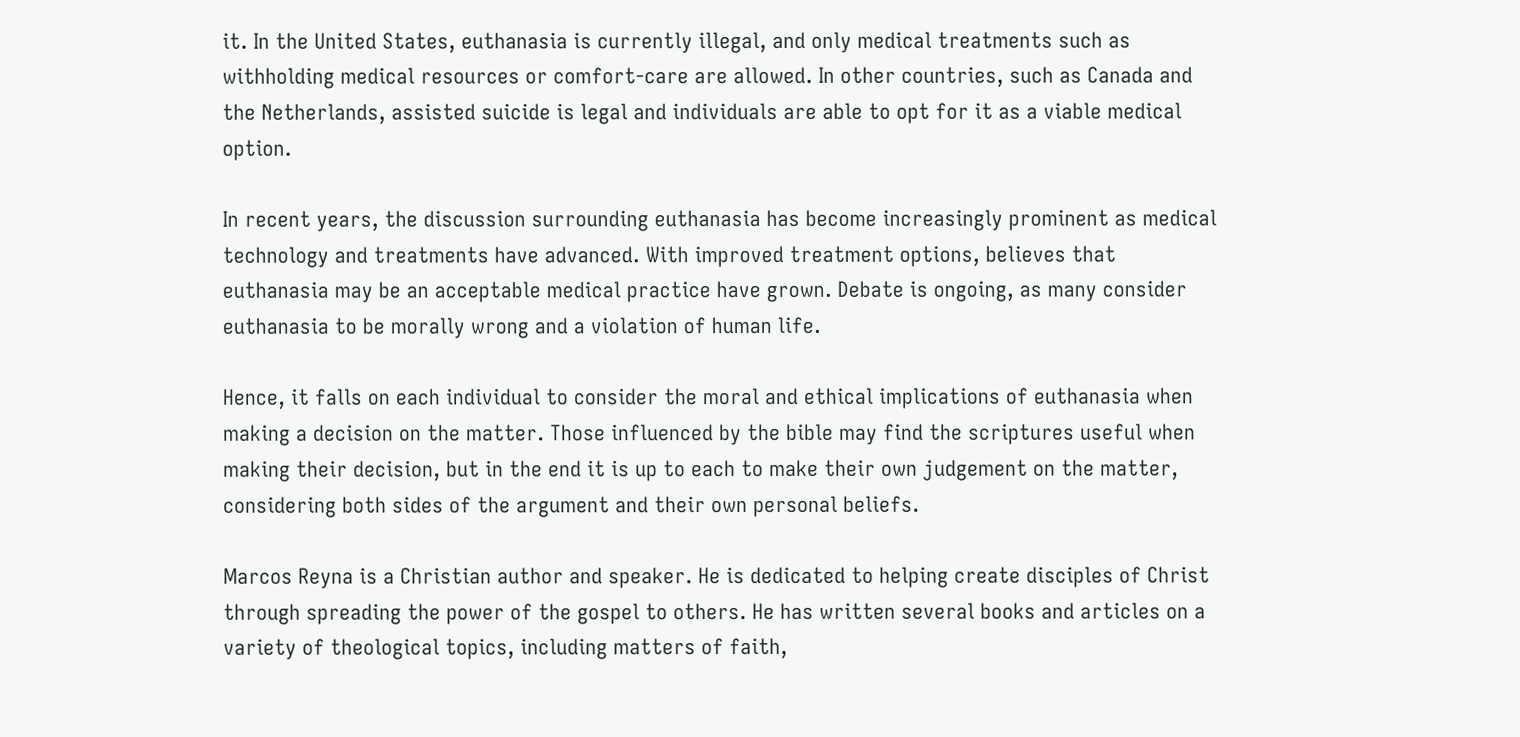it. In the United States, euthanasia is currently illegal, and only medical treatments such as withholding medical resources or comfort-care are allowed. In other countries, such as Canada and the Netherlands, assisted suicide is legal and individuals are able to opt for it as a viable medical option.

In recent years, the discussion surrounding euthanasia has become increasingly prominent as medical technology and treatments have advanced. With improved treatment options, believes that euthanasia may be an acceptable medical practice have grown. Debate is ongoing, as many consider euthanasia to be morally wrong and a violation of human life.

Hence, it falls on each individual to consider the moral and ethical implications of euthanasia when making a decision on the matter. Those influenced by the bible may find the scriptures useful when making their decision, but in the end it is up to each to make their own judgement on the matter, considering both sides of the argument and their own personal beliefs.

Marcos Reyna is a Christian author and speaker. He is dedicated to helping create disciples of Christ through spreading the power of the gospel to others. He has written several books and articles on a variety of theological topics, including matters of faith,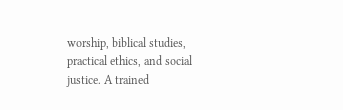worship, biblical studies, practical ethics, and social justice. A trained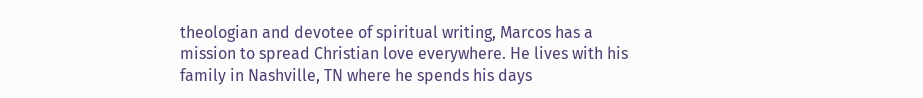theologian and devotee of spiritual writing, Marcos has a mission to spread Christian love everywhere. He lives with his family in Nashville, TN where he spends his days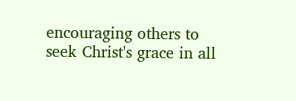encouraging others to seek Christ's grace in all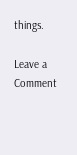things.

Leave a Comment